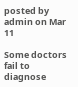posted by admin on Mar 11

Some doctors fail to diagnose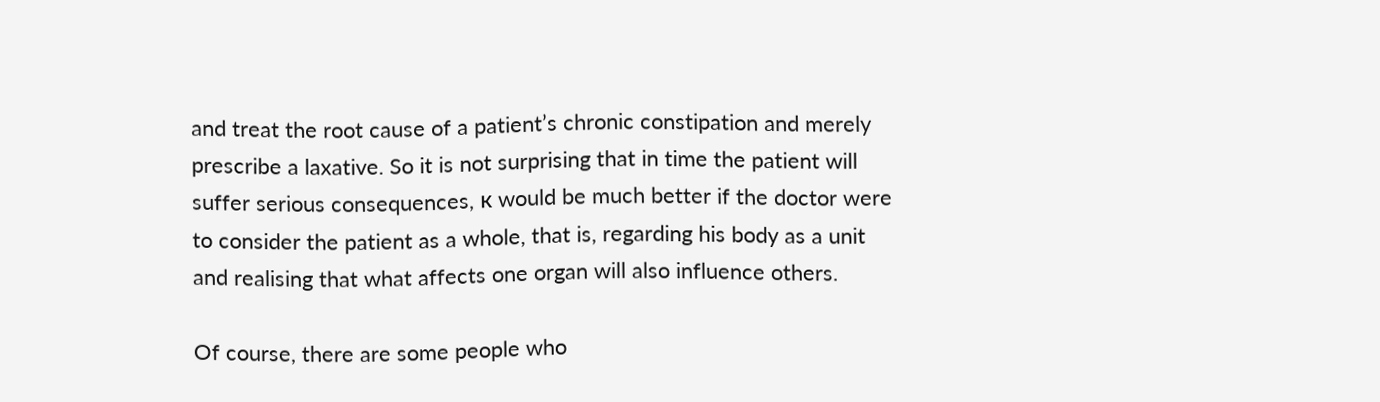and treat the root cause of a patient’s chronic constipation and merely prescribe a laxative. So it is not surprising that in time the patient will suffer serious consequences, к would be much better if the doctor were to consider the patient as a whole, that is, regarding his body as a unit and realising that what affects one organ will also influence others.

Of course, there are some people who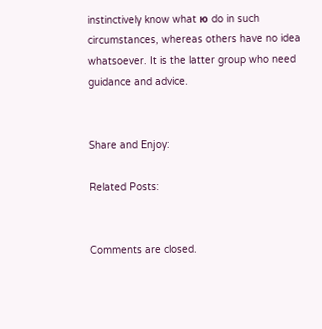instinctively know what ю do in such circumstances, whereas others have no idea whatsoever. It is the latter group who need guidance and advice.


Share and Enjoy:

Related Posts:


Comments are closed.